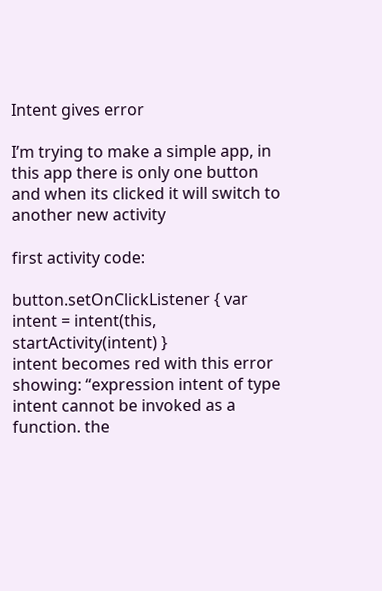Intent gives error

I’m trying to make a simple app, in this app there is only one button and when its clicked it will switch to another new activity

first activity code:

button.setOnClickListener { var intent = intent(this, startActivity(intent) }
intent becomes red with this error showing: “expression intent of type intent cannot be invoked as a function. the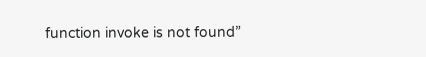function invoke is not found”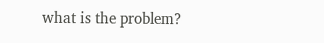what is the problem?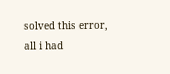solved this error, all i had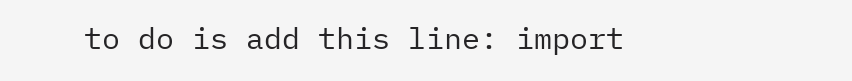to do is add this line: import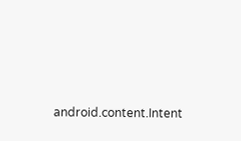android.content.Intent